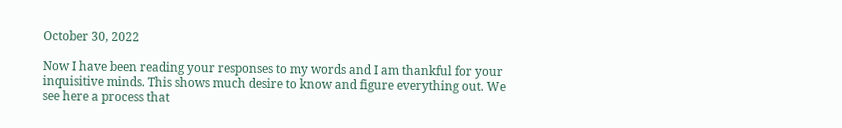October 30, 2022

Now I have been reading your responses to my words and I am thankful for your inquisitive minds. This shows much desire to know and figure everything out. We see here a process that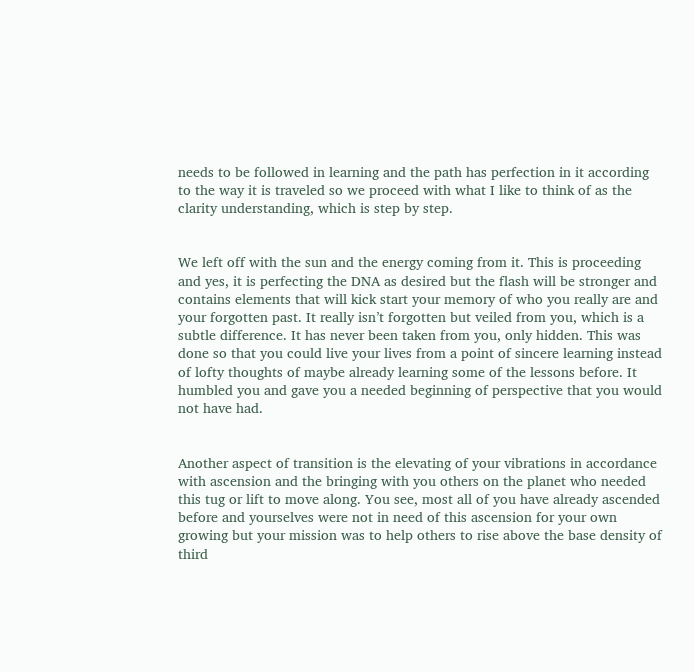needs to be followed in learning and the path has perfection in it according to the way it is traveled so we proceed with what I like to think of as the clarity understanding, which is step by step.


We left off with the sun and the energy coming from it. This is proceeding and yes, it is perfecting the DNA as desired but the flash will be stronger and contains elements that will kick start your memory of who you really are and your forgotten past. It really isn’t forgotten but veiled from you, which is a subtle difference. It has never been taken from you, only hidden. This was done so that you could live your lives from a point of sincere learning instead of lofty thoughts of maybe already learning some of the lessons before. It humbled you and gave you a needed beginning of perspective that you would not have had.


Another aspect of transition is the elevating of your vibrations in accordance with ascension and the bringing with you others on the planet who needed this tug or lift to move along. You see, most all of you have already ascended before and yourselves were not in need of this ascension for your own growing but your mission was to help others to rise above the base density of third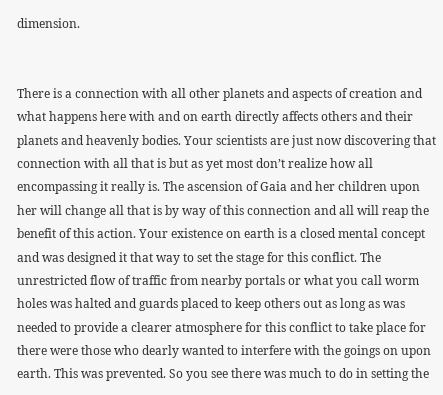dimension.


There is a connection with all other planets and aspects of creation and what happens here with and on earth directly affects others and their planets and heavenly bodies. Your scientists are just now discovering that connection with all that is but as yet most don’t realize how all encompassing it really is. The ascension of Gaia and her children upon her will change all that is by way of this connection and all will reap the benefit of this action. Your existence on earth is a closed mental concept and was designed it that way to set the stage for this conflict. The unrestricted flow of traffic from nearby portals or what you call worm holes was halted and guards placed to keep others out as long as was needed to provide a clearer atmosphere for this conflict to take place for there were those who dearly wanted to interfere with the goings on upon earth. This was prevented. So you see there was much to do in setting the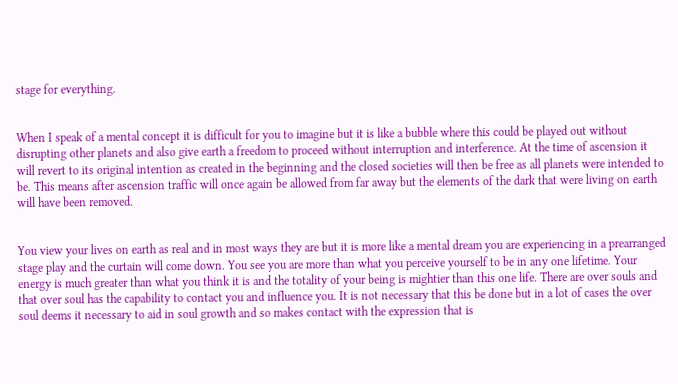stage for everything.


When I speak of a mental concept it is difficult for you to imagine but it is like a bubble where this could be played out without disrupting other planets and also give earth a freedom to proceed without interruption and interference. At the time of ascension it will revert to its original intention as created in the beginning and the closed societies will then be free as all planets were intended to be. This means after ascension traffic will once again be allowed from far away but the elements of the dark that were living on earth will have been removed.


You view your lives on earth as real and in most ways they are but it is more like a mental dream you are experiencing in a prearranged stage play and the curtain will come down. You see you are more than what you perceive yourself to be in any one lifetime. Your energy is much greater than what you think it is and the totality of your being is mightier than this one life. There are over souls and that over soul has the capability to contact you and influence you. It is not necessary that this be done but in a lot of cases the over soul deems it necessary to aid in soul growth and so makes contact with the expression that is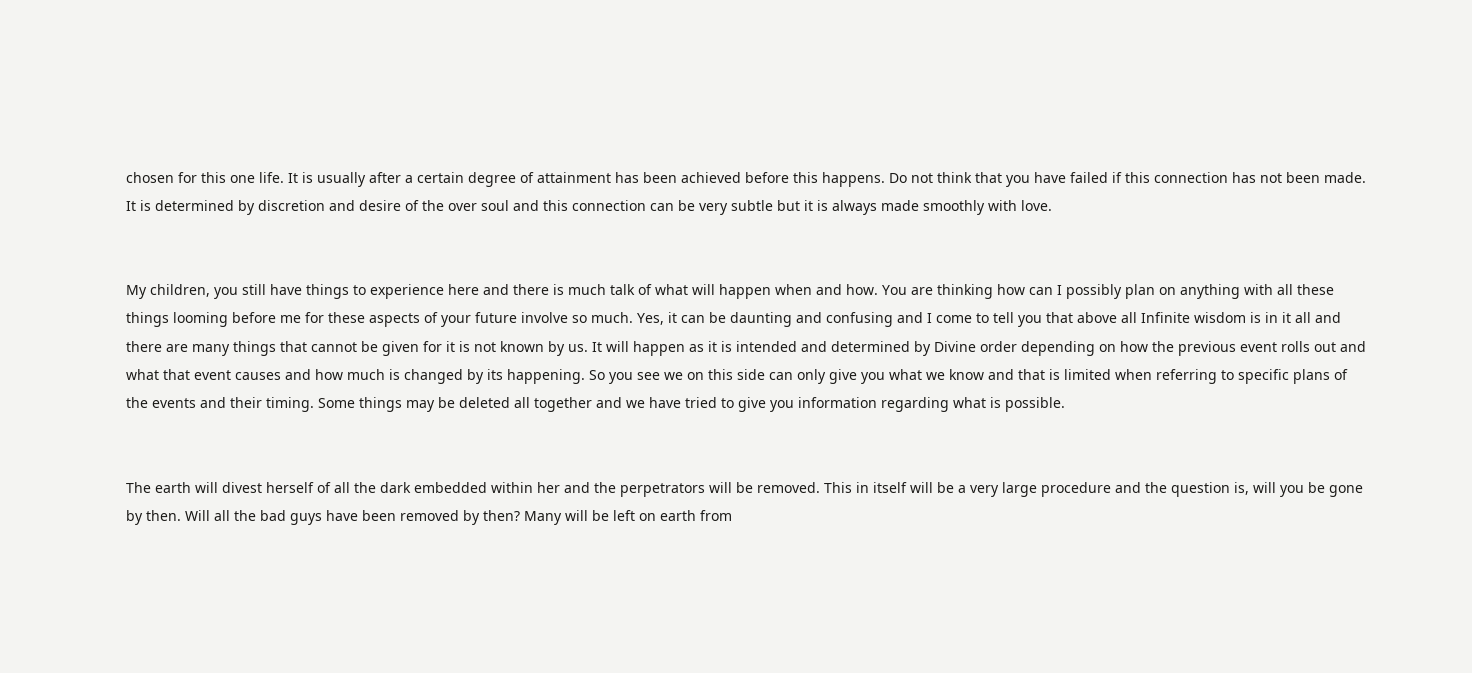chosen for this one life. It is usually after a certain degree of attainment has been achieved before this happens. Do not think that you have failed if this connection has not been made. It is determined by discretion and desire of the over soul and this connection can be very subtle but it is always made smoothly with love.


My children, you still have things to experience here and there is much talk of what will happen when and how. You are thinking how can I possibly plan on anything with all these things looming before me for these aspects of your future involve so much. Yes, it can be daunting and confusing and I come to tell you that above all Infinite wisdom is in it all and there are many things that cannot be given for it is not known by us. It will happen as it is intended and determined by Divine order depending on how the previous event rolls out and what that event causes and how much is changed by its happening. So you see we on this side can only give you what we know and that is limited when referring to specific plans of the events and their timing. Some things may be deleted all together and we have tried to give you information regarding what is possible.


The earth will divest herself of all the dark embedded within her and the perpetrators will be removed. This in itself will be a very large procedure and the question is, will you be gone by then. Will all the bad guys have been removed by then? Many will be left on earth from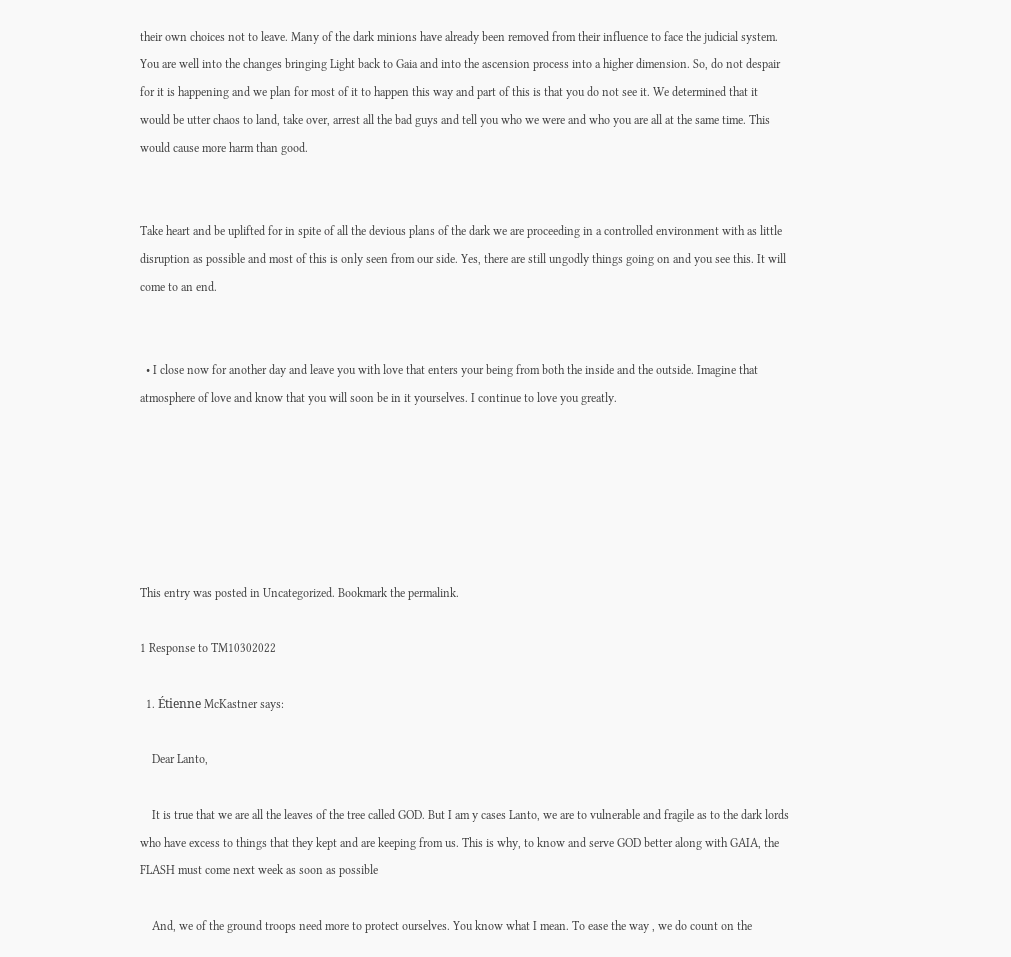their own choices not to leave. Many of the dark minions have already been removed from their influence to face the judicial system. You are well into the changes bringing Light back to Gaia and into the ascension process into a higher dimension. So, do not despair for it is happening and we plan for most of it to happen this way and part of this is that you do not see it. We determined that it would be utter chaos to land, take over, arrest all the bad guys and tell you who we were and who you are all at the same time. This would cause more harm than good.


Take heart and be uplifted for in spite of all the devious plans of the dark we are proceeding in a controlled environment with as little disruption as possible and most of this is only seen from our side. Yes, there are still ungodly things going on and you see this. It will come to an end.


  • I close now for another day and leave you with love that enters your being from both the inside and the outside. Imagine that atmosphere of love and know that you will soon be in it yourselves. I continue to love you greatly.






This entry was posted in Uncategorized. Bookmark the permalink.

1 Response to TM10302022

  1. Étienne McKastner says:

    Dear Lanto,

    It is true that we are all the leaves of the tree called GOD. But I am y cases Lanto, we are to vulnerable and fragile as to the dark lords who have excess to things that they kept and are keeping from us. This is why, to know and serve GOD better along with GAIA, the FLASH must come next week as soon as possible

    And, we of the ground troops need more to protect ourselves. You know what I mean. To ease the way , we do count on the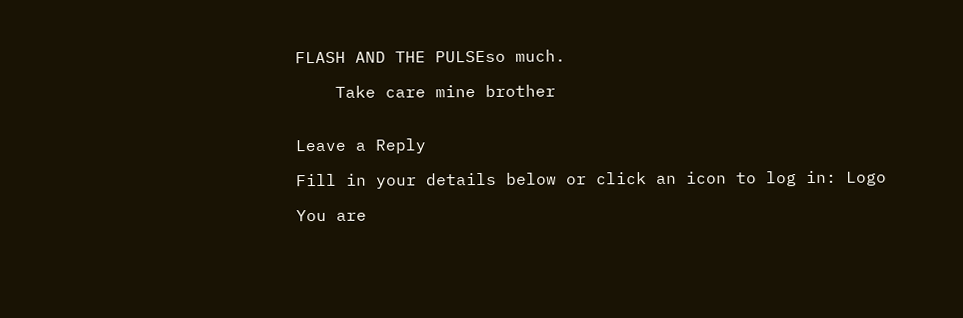FLASH AND THE PULSEso much.

    Take care mine brother


Leave a Reply

Fill in your details below or click an icon to log in: Logo

You are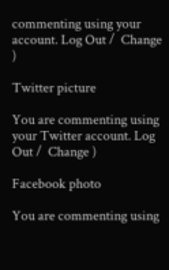commenting using your account. Log Out /  Change )

Twitter picture

You are commenting using your Twitter account. Log Out /  Change )

Facebook photo

You are commenting using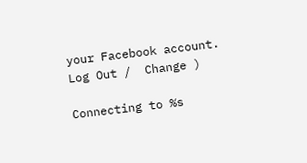your Facebook account. Log Out /  Change )

Connecting to %s